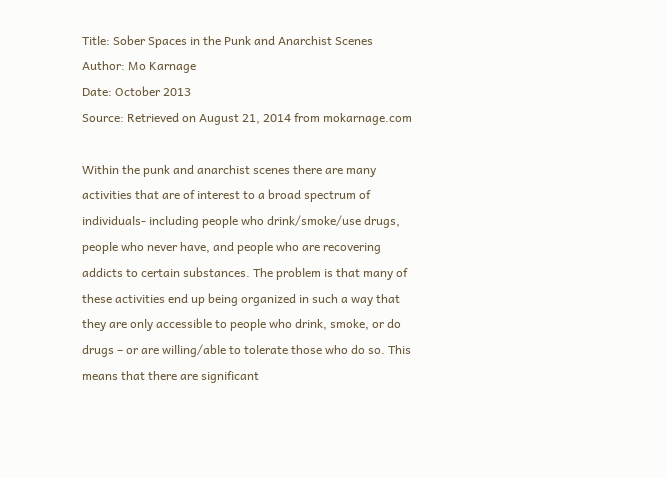Title: Sober Spaces in the Punk and Anarchist Scenes
Author: Mo Karnage
Date: October 2013
Source: Retrieved on August 21, 2014 from mokarnage.com

Within the punk and anarchist scenes there are many activities that are of interest to a broad spectrum of individuals- including people who drink/smoke/use drugs, people who never have, and people who are recovering addicts to certain substances. The problem is that many of these activities end up being organized in such a way that they are only accessible to people who drink, smoke, or do drugs – or are willing/able to tolerate those who do so. This means that there are significant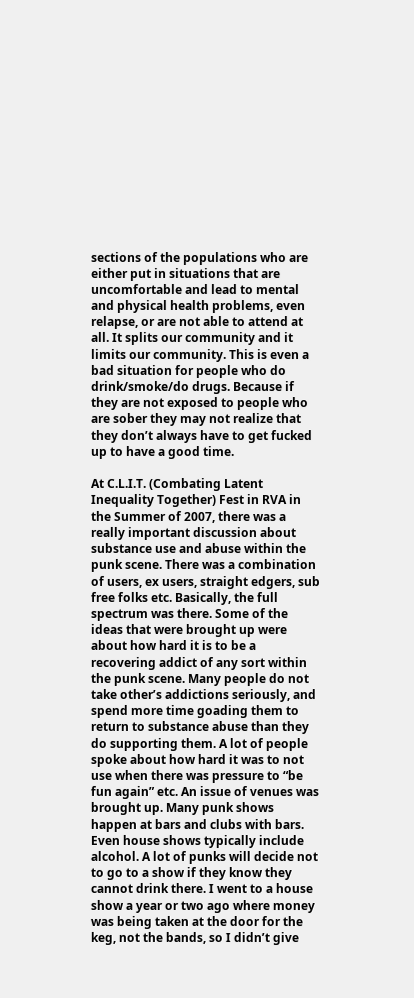sections of the populations who are either put in situations that are uncomfortable and lead to mental and physical health problems, even relapse, or are not able to attend at all. It splits our community and it limits our community. This is even a bad situation for people who do drink/smoke/do drugs. Because if they are not exposed to people who are sober they may not realize that they don’t always have to get fucked up to have a good time.

At C.L.I.T. (Combating Latent Inequality Together) Fest in RVA in the Summer of 2007, there was a really important discussion about substance use and abuse within the punk scene. There was a combination of users, ex users, straight edgers, sub free folks etc. Basically, the full spectrum was there. Some of the ideas that were brought up were about how hard it is to be a recovering addict of any sort within the punk scene. Many people do not take other’s addictions seriously, and spend more time goading them to return to substance abuse than they do supporting them. A lot of people spoke about how hard it was to not use when there was pressure to “be fun again” etc. An issue of venues was brought up. Many punk shows happen at bars and clubs with bars. Even house shows typically include alcohol. A lot of punks will decide not to go to a show if they know they cannot drink there. I went to a house show a year or two ago where money was being taken at the door for the keg, not the bands, so I didn’t give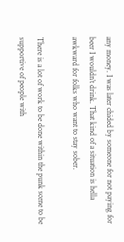any money. I was later chided by someone for not paying for beer I wouldn’t drink. That kind of a situation is hella awkward for folks who want to stay sober.

There is a lot of work to be done within the punk scene to be supportive of people with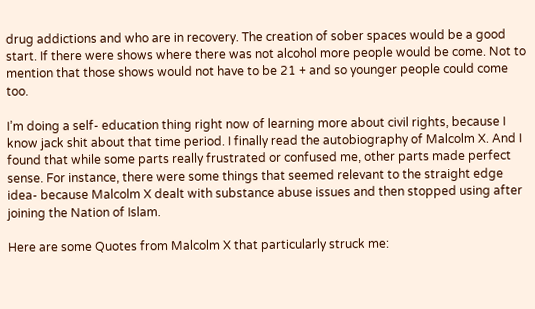drug addictions and who are in recovery. The creation of sober spaces would be a good start. If there were shows where there was not alcohol more people would be come. Not to mention that those shows would not have to be 21 + and so younger people could come too.

I’m doing a self- education thing right now of learning more about civil rights, because I know jack shit about that time period. I finally read the autobiography of Malcolm X. And I found that while some parts really frustrated or confused me, other parts made perfect sense. For instance, there were some things that seemed relevant to the straight edge idea- because Malcolm X dealt with substance abuse issues and then stopped using after joining the Nation of Islam.

Here are some Quotes from Malcolm X that particularly struck me: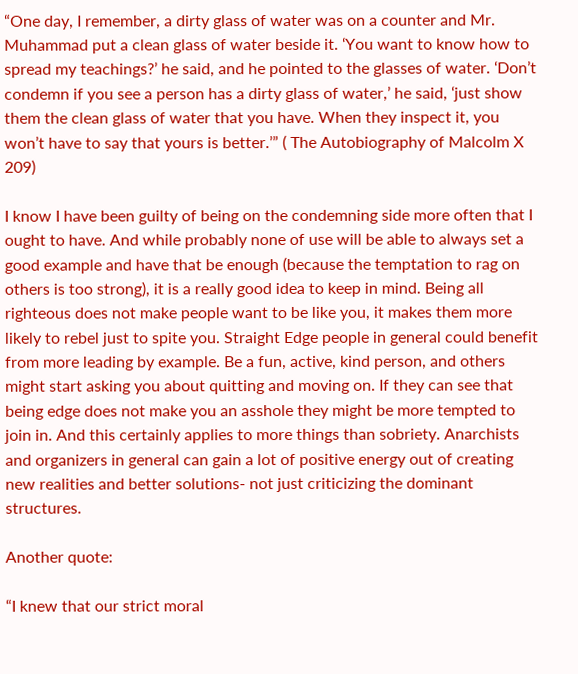“One day, I remember, a dirty glass of water was on a counter and Mr. Muhammad put a clean glass of water beside it. ‘You want to know how to spread my teachings?’ he said, and he pointed to the glasses of water. ‘Don’t condemn if you see a person has a dirty glass of water,’ he said, ‘just show them the clean glass of water that you have. When they inspect it, you won’t have to say that yours is better.’” ( The Autobiography of Malcolm X 209)

I know I have been guilty of being on the condemning side more often that I ought to have. And while probably none of use will be able to always set a good example and have that be enough (because the temptation to rag on others is too strong), it is a really good idea to keep in mind. Being all righteous does not make people want to be like you, it makes them more likely to rebel just to spite you. Straight Edge people in general could benefit from more leading by example. Be a fun, active, kind person, and others might start asking you about quitting and moving on. If they can see that being edge does not make you an asshole they might be more tempted to join in. And this certainly applies to more things than sobriety. Anarchists and organizers in general can gain a lot of positive energy out of creating new realities and better solutions- not just criticizing the dominant structures.

Another quote:

“I knew that our strict moral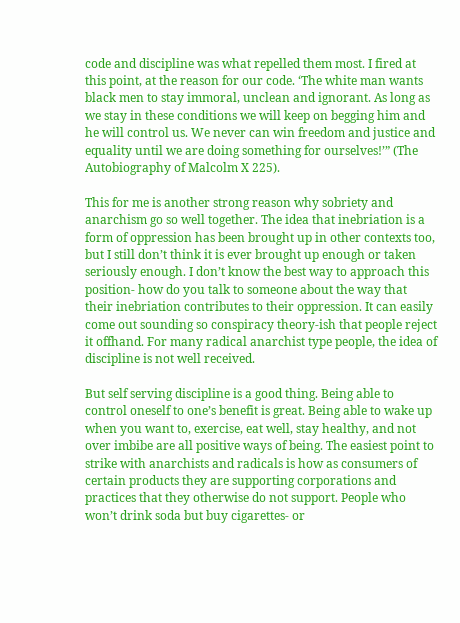code and discipline was what repelled them most. I fired at this point, at the reason for our code. ‘The white man wants black men to stay immoral, unclean and ignorant. As long as we stay in these conditions we will keep on begging him and he will control us. We never can win freedom and justice and equality until we are doing something for ourselves!’” (The Autobiography of Malcolm X 225).

This for me is another strong reason why sobriety and anarchism go so well together. The idea that inebriation is a form of oppression has been brought up in other contexts too, but I still don’t think it is ever brought up enough or taken seriously enough. I don’t know the best way to approach this position- how do you talk to someone about the way that their inebriation contributes to their oppression. It can easily come out sounding so conspiracy theory-ish that people reject it offhand. For many radical anarchist type people, the idea of discipline is not well received.

But self serving discipline is a good thing. Being able to control oneself to one’s benefit is great. Being able to wake up when you want to, exercise, eat well, stay healthy, and not over imbibe are all positive ways of being. The easiest point to strike with anarchists and radicals is how as consumers of certain products they are supporting corporations and practices that they otherwise do not support. People who won’t drink soda but buy cigarettes- or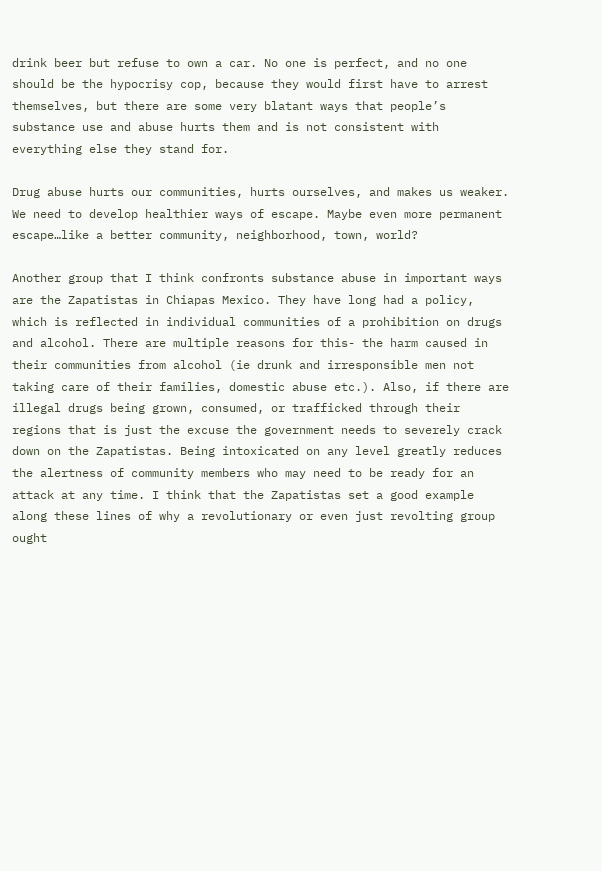drink beer but refuse to own a car. No one is perfect, and no one should be the hypocrisy cop, because they would first have to arrest themselves, but there are some very blatant ways that people’s substance use and abuse hurts them and is not consistent with everything else they stand for.

Drug abuse hurts our communities, hurts ourselves, and makes us weaker. We need to develop healthier ways of escape. Maybe even more permanent escape…like a better community, neighborhood, town, world?

Another group that I think confronts substance abuse in important ways are the Zapatistas in Chiapas Mexico. They have long had a policy, which is reflected in individual communities of a prohibition on drugs and alcohol. There are multiple reasons for this- the harm caused in their communities from alcohol (ie drunk and irresponsible men not taking care of their families, domestic abuse etc.). Also, if there are illegal drugs being grown, consumed, or trafficked through their regions that is just the excuse the government needs to severely crack down on the Zapatistas. Being intoxicated on any level greatly reduces the alertness of community members who may need to be ready for an attack at any time. I think that the Zapatistas set a good example along these lines of why a revolutionary or even just revolting group ought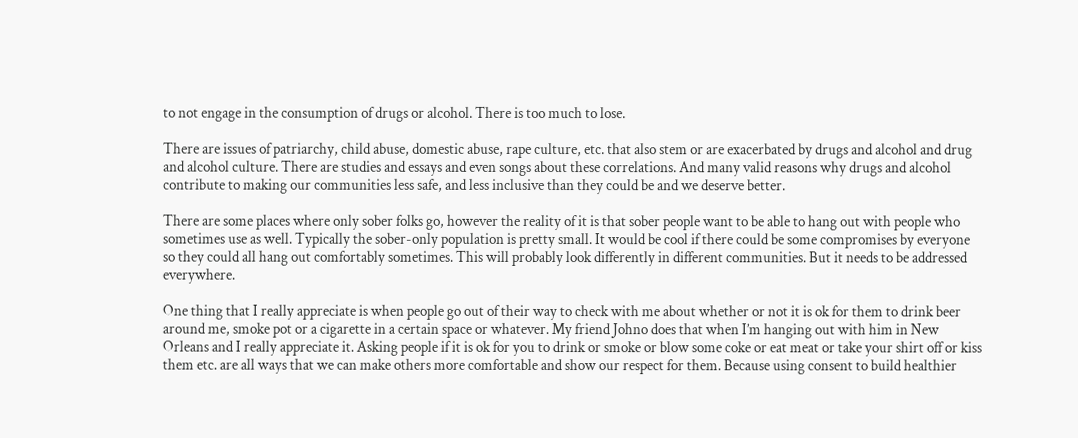to not engage in the consumption of drugs or alcohol. There is too much to lose.

There are issues of patriarchy, child abuse, domestic abuse, rape culture, etc. that also stem or are exacerbated by drugs and alcohol and drug and alcohol culture. There are studies and essays and even songs about these correlations. And many valid reasons why drugs and alcohol contribute to making our communities less safe, and less inclusive than they could be and we deserve better.

There are some places where only sober folks go, however the reality of it is that sober people want to be able to hang out with people who sometimes use as well. Typically the sober-only population is pretty small. It would be cool if there could be some compromises by everyone so they could all hang out comfortably sometimes. This will probably look differently in different communities. But it needs to be addressed everywhere.

One thing that I really appreciate is when people go out of their way to check with me about whether or not it is ok for them to drink beer around me, smoke pot or a cigarette in a certain space or whatever. My friend Johno does that when I’m hanging out with him in New Orleans and I really appreciate it. Asking people if it is ok for you to drink or smoke or blow some coke or eat meat or take your shirt off or kiss them etc. are all ways that we can make others more comfortable and show our respect for them. Because using consent to build healthier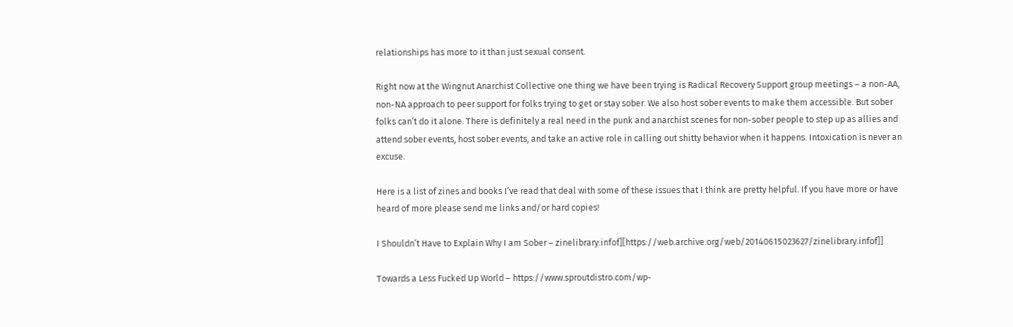relationships has more to it than just sexual consent.

Right now at the Wingnut Anarchist Collective one thing we have been trying is Radical Recovery Support group meetings – a non-AA, non-NA approach to peer support for folks trying to get or stay sober. We also host sober events to make them accessible. But sober folks can’t do it alone. There is definitely a real need in the punk and anarchist scenes for non-sober people to step up as allies and attend sober events, host sober events, and take an active role in calling out shitty behavior when it happens. Intoxication is never an excuse.

Here is a list of zines and books I’ve read that deal with some of these issues that I think are pretty helpful. If you have more or have heard of more please send me links and/or hard copies!

I Shouldn’t Have to Explain Why I am Sober – zinelibrary.infof][https://web.archive.org/web/20140615023627/zinelibrary.infof]]

Towards a Less Fucked Up World – https://www.sproutdistro.com/wp-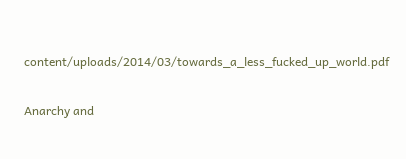content/uploads/2014/03/towards_a_less_fucked_up_world.pdf

Anarchy and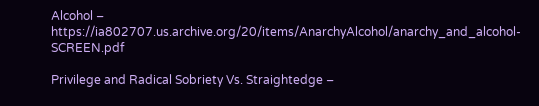Alcohol – https://ia802707.us.archive.org/20/items/AnarchyAlcohol/anarchy_and_alcohol-SCREEN.pdf

Privilege and Radical Sobriety Vs. Straightedge –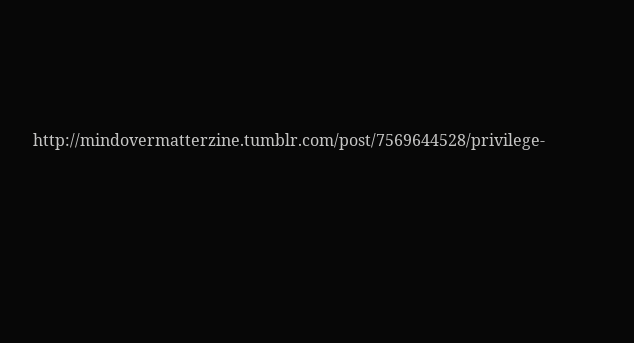http://mindovermatterzine.tumblr.com/post/7569644528/privilege-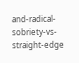and-radical-sobriety-vs-straight-edge